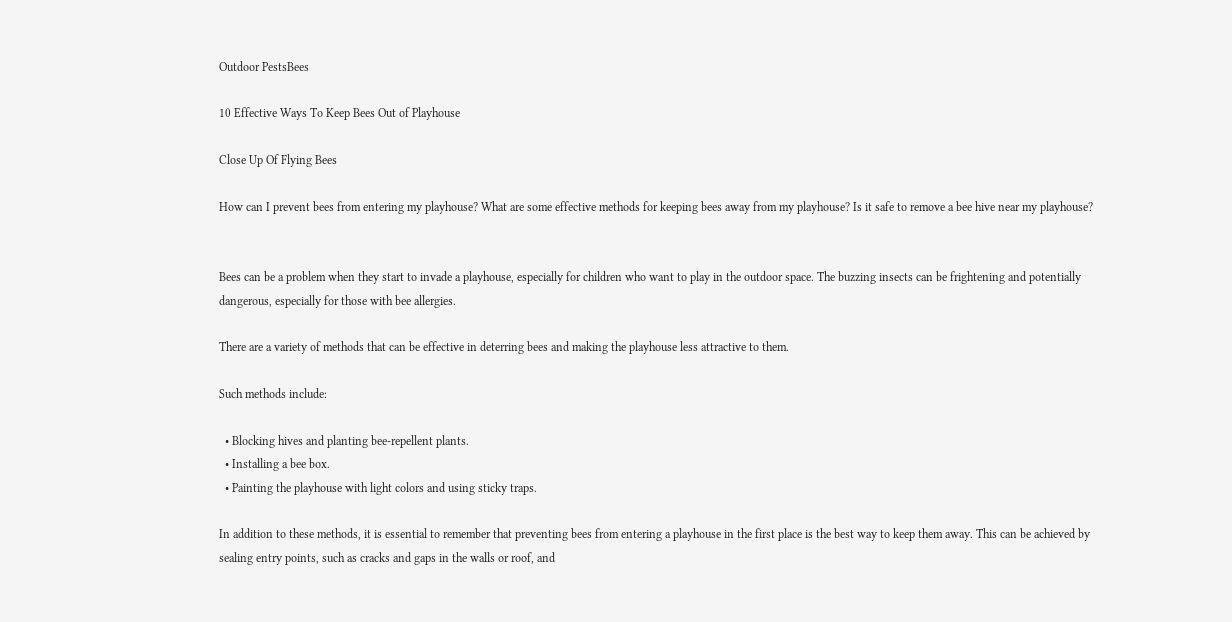Outdoor PestsBees

10 Effective Ways To Keep Bees Out of Playhouse

Close Up Of Flying Bees

How can I prevent bees from entering my playhouse? What are some effective methods for keeping bees away from my playhouse? Is it safe to remove a bee hive near my playhouse?


Bees can be a problem when they start to invade a playhouse, especially for children who want to play in the outdoor space. The buzzing insects can be frightening and potentially dangerous, especially for those with bee allergies.

There are a variety of methods that can be effective in deterring bees and making the playhouse less attractive to them.

Such methods include:

  • Blocking hives and planting bee-repellent plants.
  • Installing a bee box.
  • Painting the playhouse with light colors and using sticky traps.

In addition to these methods, it is essential to remember that preventing bees from entering a playhouse in the first place is the best way to keep them away. This can be achieved by sealing entry points, such as cracks and gaps in the walls or roof, and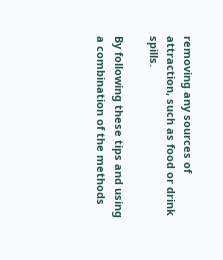removing any sources of attraction, such as food or drink spills.

By following these tips and using a combination of the methods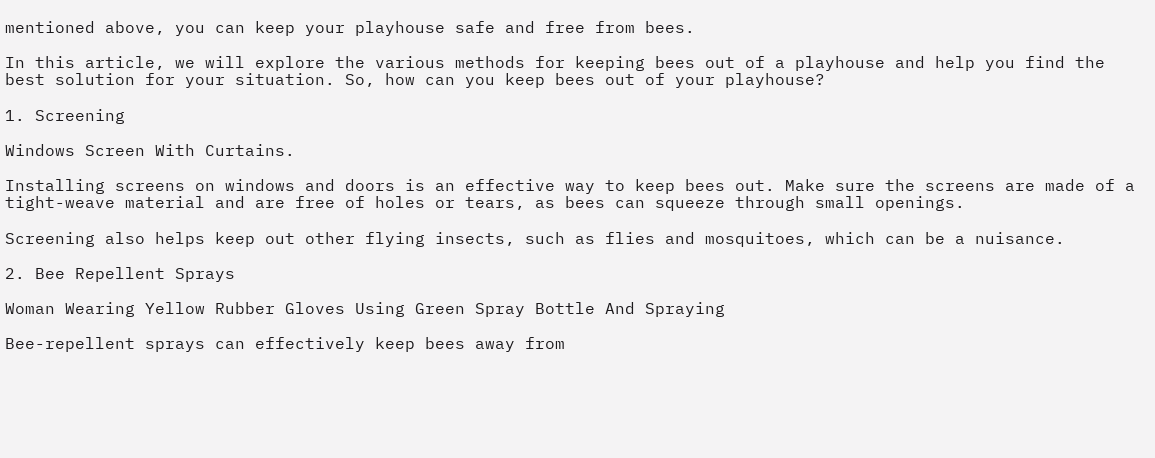mentioned above, you can keep your playhouse safe and free from bees.

In this article, we will explore the various methods for keeping bees out of a playhouse and help you find the best solution for your situation. So, how can you keep bees out of your playhouse?

1. Screening

Windows Screen With Curtains.

Installing screens on windows and doors is an effective way to keep bees out. Make sure the screens are made of a tight-weave material and are free of holes or tears, as bees can squeeze through small openings.

Screening also helps keep out other flying insects, such as flies and mosquitoes, which can be a nuisance.

2. Bee Repellent Sprays

Woman Wearing Yellow Rubber Gloves Using Green Spray Bottle And Spraying

Bee-repellent sprays can effectively keep bees away from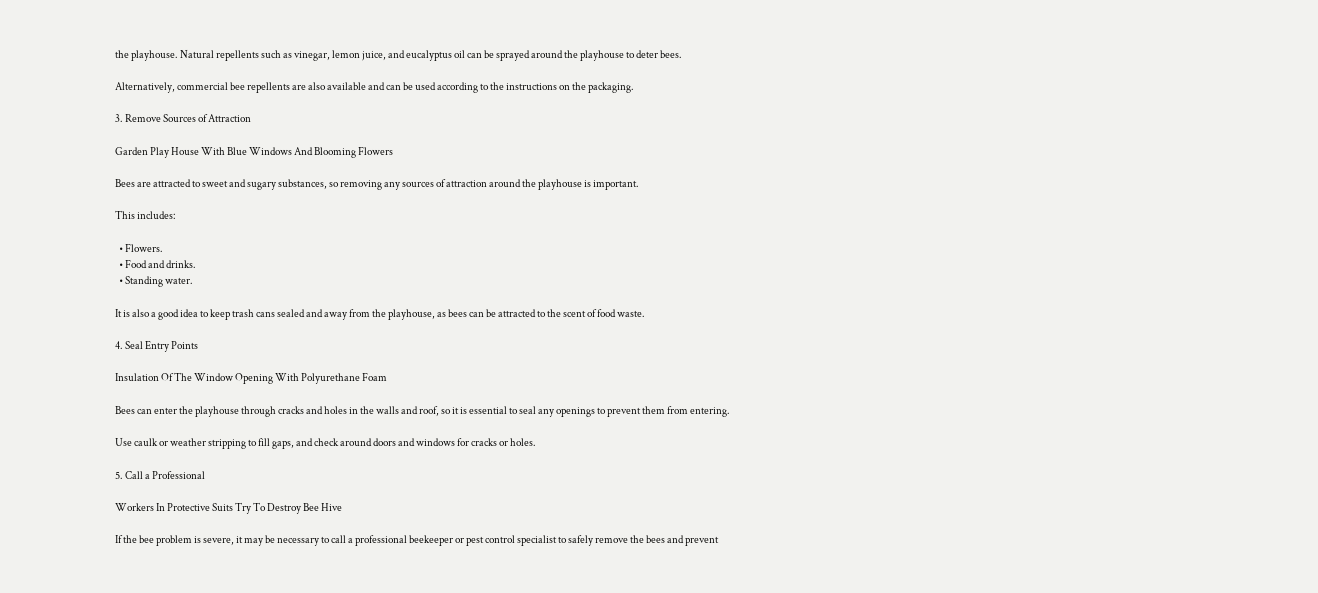the playhouse. Natural repellents such as vinegar, lemon juice, and eucalyptus oil can be sprayed around the playhouse to deter bees.

Alternatively, commercial bee repellents are also available and can be used according to the instructions on the packaging.

3. Remove Sources of Attraction

Garden Play House With Blue Windows And Blooming Flowers

Bees are attracted to sweet and sugary substances, so removing any sources of attraction around the playhouse is important.

This includes:

  • Flowers.
  • Food and drinks.
  • Standing water.

It is also a good idea to keep trash cans sealed and away from the playhouse, as bees can be attracted to the scent of food waste.

4. Seal Entry Points

Insulation Of The Window Opening With Polyurethane Foam

Bees can enter the playhouse through cracks and holes in the walls and roof, so it is essential to seal any openings to prevent them from entering.

Use caulk or weather stripping to fill gaps, and check around doors and windows for cracks or holes.

5. Call a Professional

Workers In Protective Suits Try To Destroy Bee Hive

If the bee problem is severe, it may be necessary to call a professional beekeeper or pest control specialist to safely remove the bees and prevent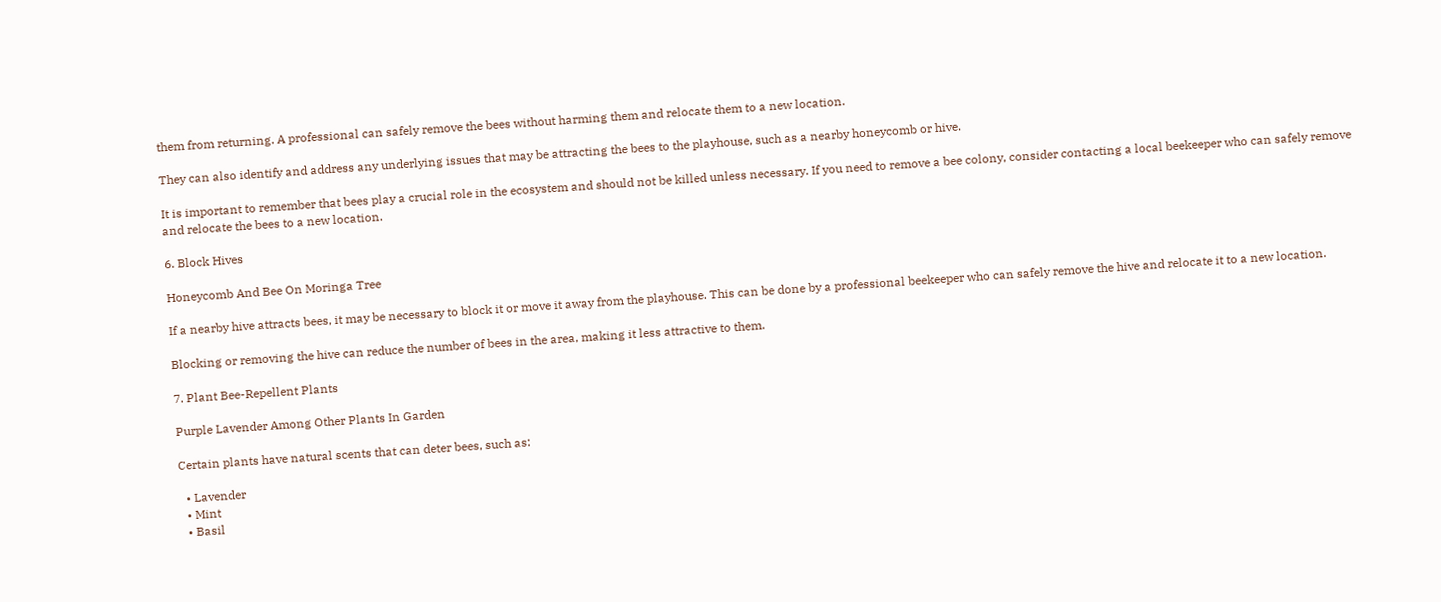them from returning. A professional can safely remove the bees without harming them and relocate them to a new location.

They can also identify and address any underlying issues that may be attracting the bees to the playhouse, such as a nearby honeycomb or hive.

It is important to remember that bees play a crucial role in the ecosystem and should not be killed unless necessary. If you need to remove a bee colony, consider contacting a local beekeeper who can safely remove and relocate the bees to a new location.

6. Block Hives

Honeycomb And Bee On Moringa Tree

If a nearby hive attracts bees, it may be necessary to block it or move it away from the playhouse. This can be done by a professional beekeeper who can safely remove the hive and relocate it to a new location.

Blocking or removing the hive can reduce the number of bees in the area, making it less attractive to them.

7. Plant Bee-Repellent Plants

Purple Lavender Among Other Plants In Garden

Certain plants have natural scents that can deter bees, such as:

  • Lavender
  • Mint
  • Basil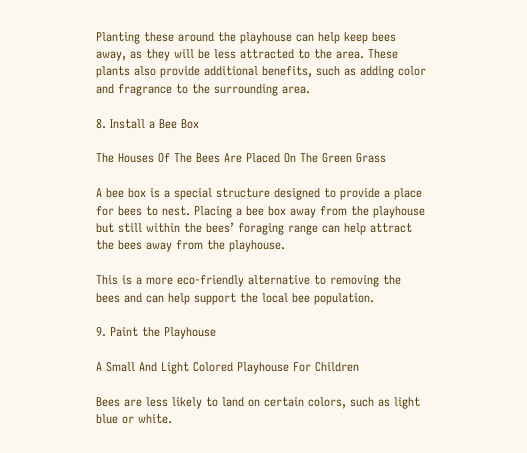Planting these around the playhouse can help keep bees away, as they will be less attracted to the area. These plants also provide additional benefits, such as adding color and fragrance to the surrounding area.

8. Install a Bee Box

The Houses Of The Bees Are Placed On The Green Grass

A bee box is a special structure designed to provide a place for bees to nest. Placing a bee box away from the playhouse but still within the bees’ foraging range can help attract the bees away from the playhouse.

This is a more eco-friendly alternative to removing the bees and can help support the local bee population.

9. Paint the Playhouse

A Small And Light Colored Playhouse For Children

Bees are less likely to land on certain colors, such as light blue or white.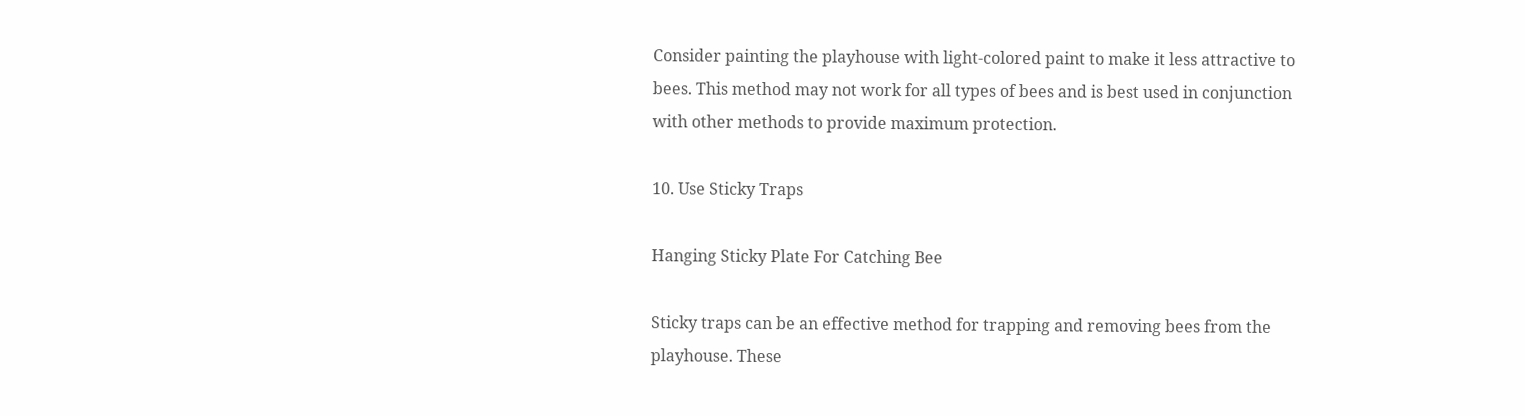Consider painting the playhouse with light-colored paint to make it less attractive to bees. This method may not work for all types of bees and is best used in conjunction with other methods to provide maximum protection.

10. Use Sticky Traps

Hanging Sticky Plate For Catching Bee

Sticky traps can be an effective method for trapping and removing bees from the playhouse. These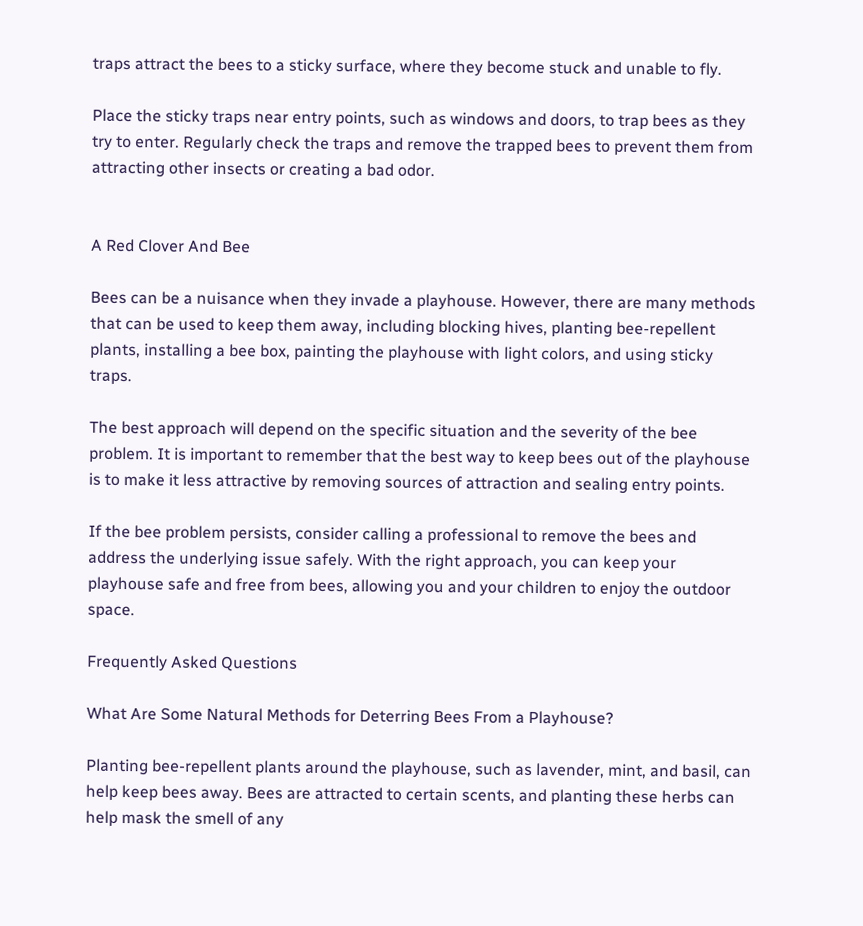traps attract the bees to a sticky surface, where they become stuck and unable to fly.

Place the sticky traps near entry points, such as windows and doors, to trap bees as they try to enter. Regularly check the traps and remove the trapped bees to prevent them from attracting other insects or creating a bad odor.


A Red Clover And Bee

Bees can be a nuisance when they invade a playhouse. However, there are many methods that can be used to keep them away, including blocking hives, planting bee-repellent plants, installing a bee box, painting the playhouse with light colors, and using sticky traps.

The best approach will depend on the specific situation and the severity of the bee problem. It is important to remember that the best way to keep bees out of the playhouse is to make it less attractive by removing sources of attraction and sealing entry points.

If the bee problem persists, consider calling a professional to remove the bees and address the underlying issue safely. With the right approach, you can keep your playhouse safe and free from bees, allowing you and your children to enjoy the outdoor space.

Frequently Asked Questions

What Are Some Natural Methods for Deterring Bees From a Playhouse?

Planting bee-repellent plants around the playhouse, such as lavender, mint, and basil, can help keep bees away. Bees are attracted to certain scents, and planting these herbs can help mask the smell of any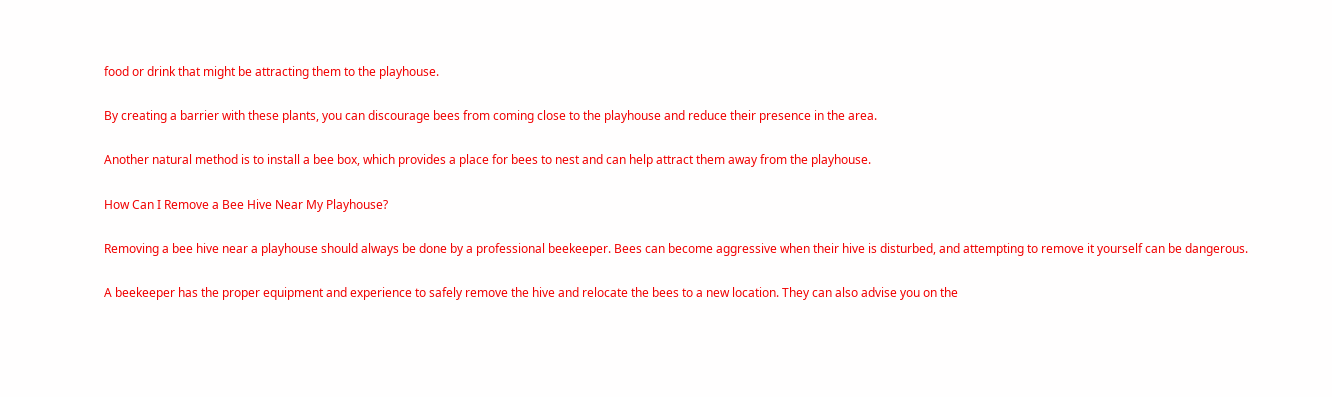food or drink that might be attracting them to the playhouse.

By creating a barrier with these plants, you can discourage bees from coming close to the playhouse and reduce their presence in the area.

Another natural method is to install a bee box, which provides a place for bees to nest and can help attract them away from the playhouse.

How Can I Remove a Bee Hive Near My Playhouse?

Removing a bee hive near a playhouse should always be done by a professional beekeeper. Bees can become aggressive when their hive is disturbed, and attempting to remove it yourself can be dangerous.

A beekeeper has the proper equipment and experience to safely remove the hive and relocate the bees to a new location. They can also advise you on the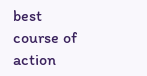best course of action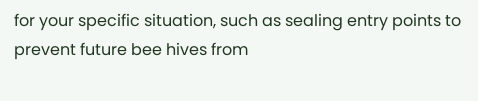for your specific situation, such as sealing entry points to prevent future bee hives from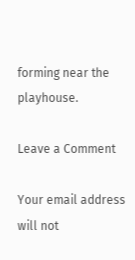forming near the playhouse.

Leave a Comment

Your email address will not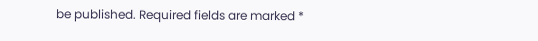be published. Required fields are marked *